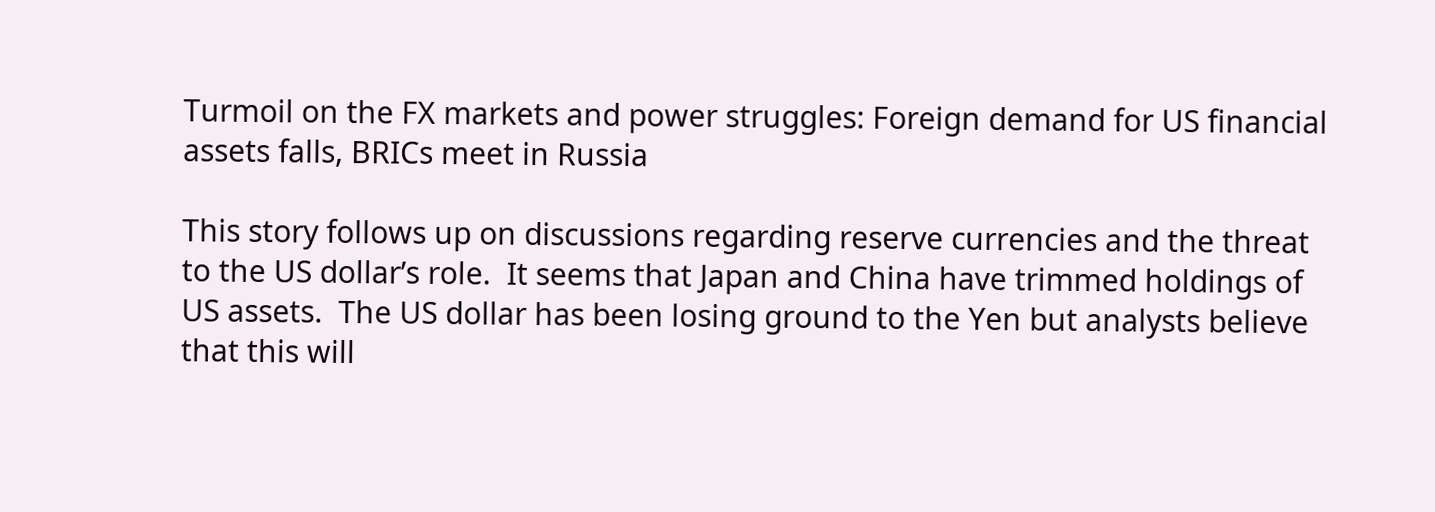Turmoil on the FX markets and power struggles: Foreign demand for US financial assets falls, BRICs meet in Russia

This story follows up on discussions regarding reserve currencies and the threat to the US dollar’s role.  It seems that Japan and China have trimmed holdings of US assets.  The US dollar has been losing ground to the Yen but analysts believe that this will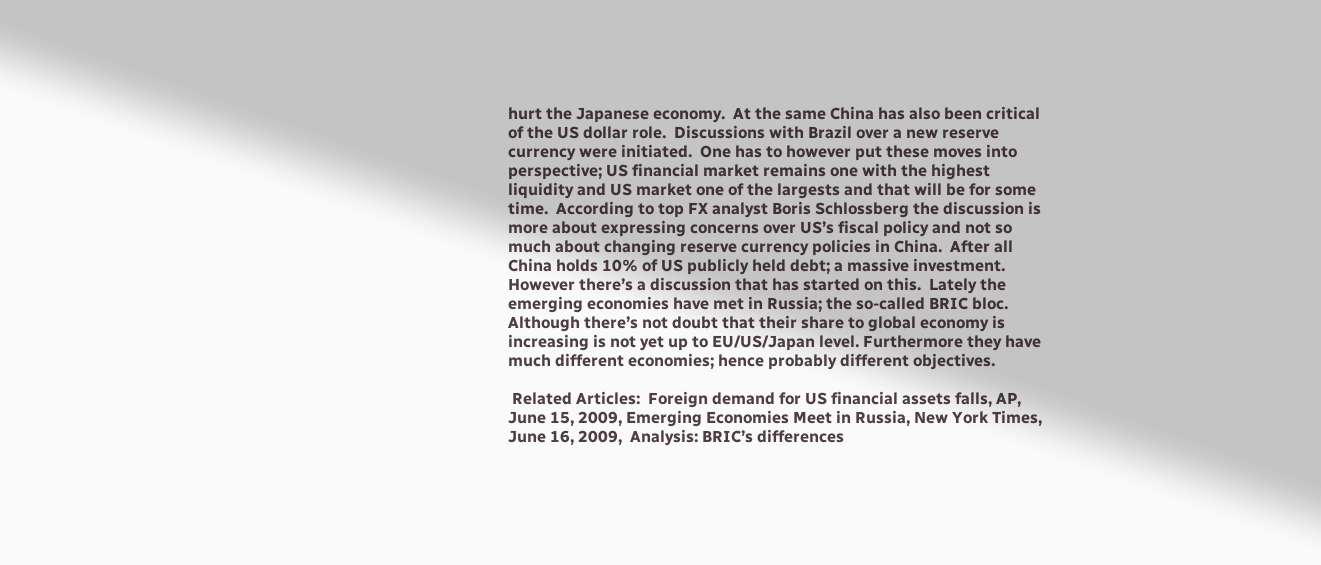hurt the Japanese economy.  At the same China has also been critical of the US dollar role.  Discussions with Brazil over a new reserve currency were initiated.  One has to however put these moves into perspective; US financial market remains one with the highest liquidity and US market one of the largests and that will be for some time.  According to top FX analyst Boris Schlossberg the discussion is more about expressing concerns over US’s fiscal policy and not so much about changing reserve currency policies in China.  After all China holds 10% of US publicly held debt; a massive investment.  However there’s a discussion that has started on this.  Lately the emerging economies have met in Russia; the so-called BRIC bloc. Although there’s not doubt that their share to global economy is increasing is not yet up to EU/US/Japan level. Furthermore they have much different economies; hence probably different objectives.

 Related Articles:  Foreign demand for US financial assets falls, AP, June 15, 2009, Emerging Economies Meet in Russia, New York Times, June 16, 2009,  Analysis: BRIC’s differences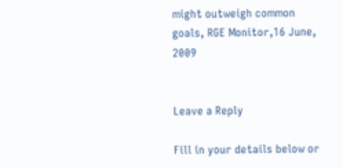might outweigh common goals, RGE Monitor,16 June, 2009


Leave a Reply

Fill in your details below or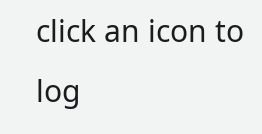click an icon to log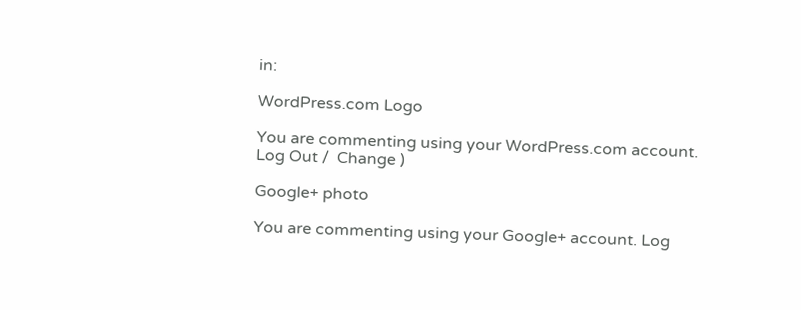in:

WordPress.com Logo

You are commenting using your WordPress.com account. Log Out /  Change )

Google+ photo

You are commenting using your Google+ account. Log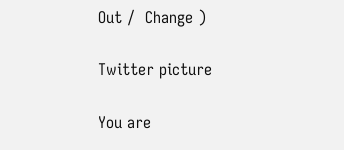Out /  Change )

Twitter picture

You are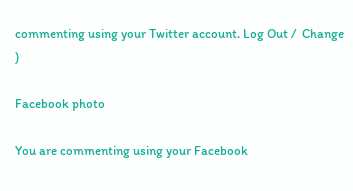commenting using your Twitter account. Log Out /  Change )

Facebook photo

You are commenting using your Facebook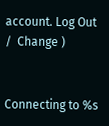account. Log Out /  Change )


Connecting to %s